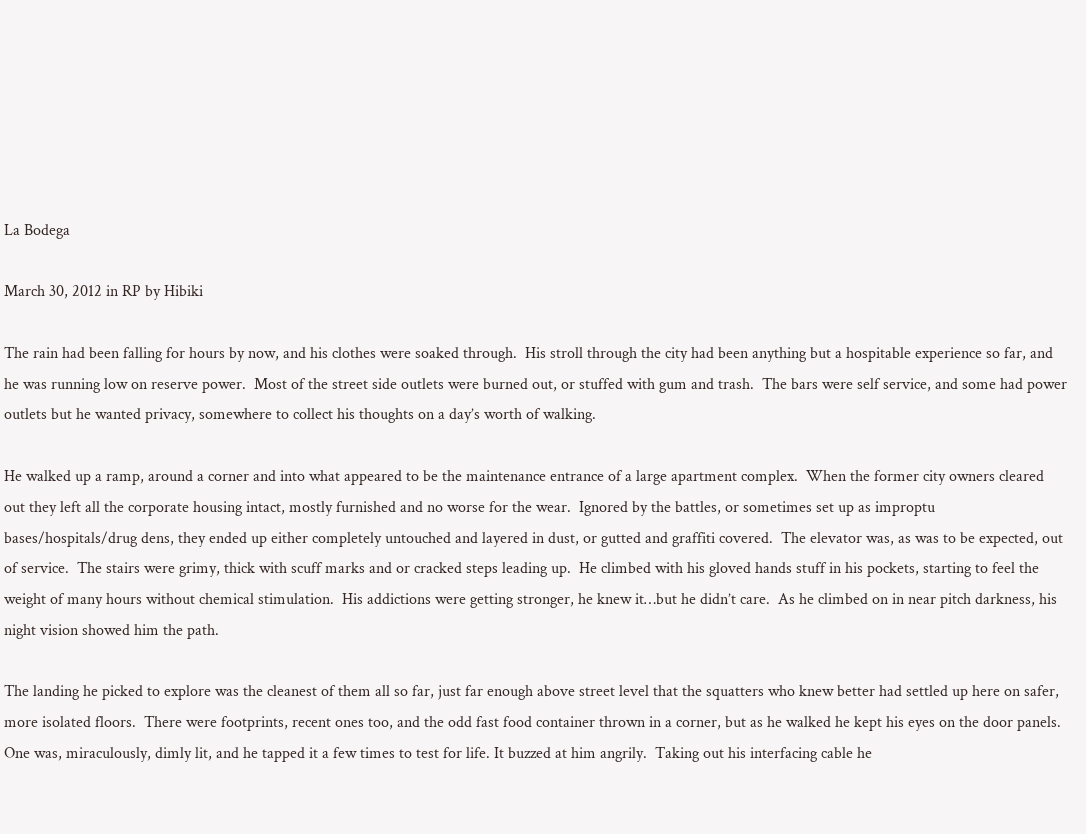La Bodega

March 30, 2012 in RP by Hibiki

The rain had been falling for hours by now, and his clothes were soaked through.  His stroll through the city had been anything but a hospitable experience so far, and he was running low on reserve power.  Most of the street side outlets were burned out, or stuffed with gum and trash.  The bars were self service, and some had power outlets but he wanted privacy, somewhere to collect his thoughts on a day’s worth of walking.

He walked up a ramp, around a corner and into what appeared to be the maintenance entrance of a large apartment complex.  When the former city owners cleared out they left all the corporate housing intact, mostly furnished and no worse for the wear.  Ignored by the battles, or sometimes set up as improptu bases/hospitals/drug dens, they ended up either completely untouched and layered in dust, or gutted and graffiti covered.  The elevator was, as was to be expected, out of service.  The stairs were grimy, thick with scuff marks and or cracked steps leading up.  He climbed with his gloved hands stuff in his pockets, starting to feel the weight of many hours without chemical stimulation.  His addictions were getting stronger, he knew it…but he didn’t care.  As he climbed on in near pitch darkness, his night vision showed him the path.

The landing he picked to explore was the cleanest of them all so far, just far enough above street level that the squatters who knew better had settled up here on safer, more isolated floors.  There were footprints, recent ones too, and the odd fast food container thrown in a corner, but as he walked he kept his eyes on the door panels.  One was, miraculously, dimly lit, and he tapped it a few times to test for life. It buzzed at him angrily.  Taking out his interfacing cable he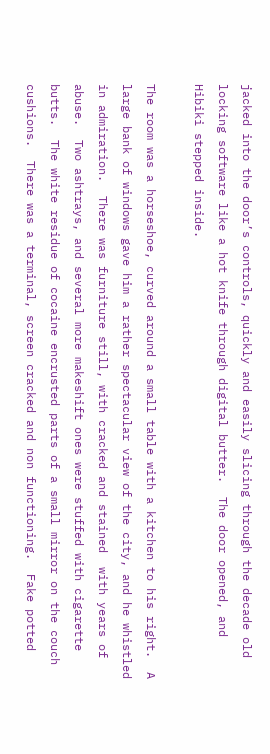jacked into the door’s controls, quickly and easily slicing through the decade old locking software like a hot knife through digital butter.  The door opened, and Hibiki stepped inside.

The room was a horseshoe, curved around a small table with a kitchen to his right.  A large bank of windows gave him a rather spectacular view of the city, and he whistled in admiration.  There was furniture still, with cracked and stained  with years of abuse.  Two ashtrays, and several more makeshift ones were stuffed with cigarette butts.  The white residue of cocaine encrusted parts of a small mirror on the couch cushions.  There was a terminal, screen cracked and non functioning.  Fake potted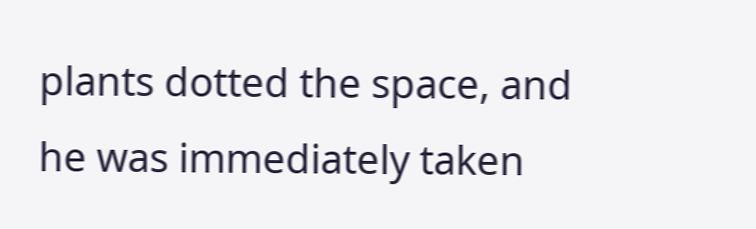plants dotted the space, and he was immediately taken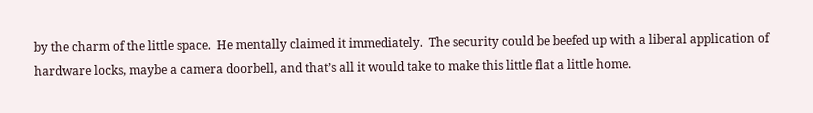by the charm of the little space.  He mentally claimed it immediately.  The security could be beefed up with a liberal application of hardware locks, maybe a camera doorbell, and that’s all it would take to make this little flat a little home.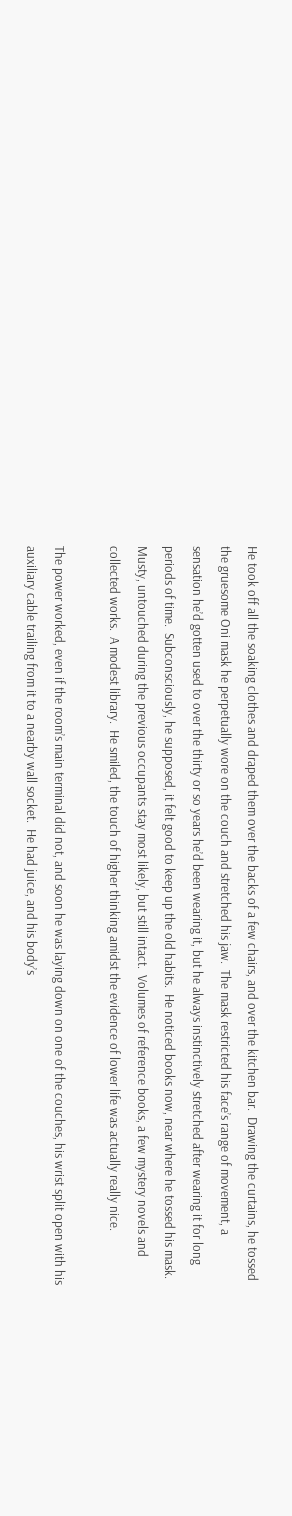He took off all the soaking clothes and draped them over the backs of a few chairs, and over the kitchen bar.  Drawing the curtains, he tossed the gruesome Oni mask he perpetually wore on the couch and stretched his jaw.  The mask restricted his face’s range of movement, a sensation he’d gotten used to over the thirty or so years he’d been wearing it, but he always instinctively stretched after wearing it for long periods of time.  Subconsciously, he supposed, it felt good to keep up the old habits.  He noticed books now, near where he tossed his mask.  Musty, untouched during the previous occupants stay most likely, but still intact.  Volumes of reference books, a few mystery novels and collected works.  A modest library.  He smiled, the touch of higher thinking amidst the evidence of lower life was actually really nice.

The power worked, even if the room’s main terminal did not, and soon he was laying down on one of the couches, his wrist split open with his auxiliary cable trailing from it to a nearby wall socket.  He had juice, and his body’s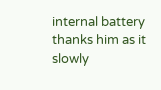internal battery thanks him as it slowly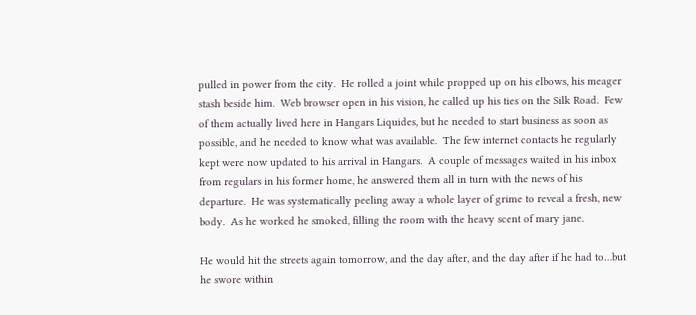pulled in power from the city.  He rolled a joint while propped up on his elbows, his meager stash beside him.  Web browser open in his vision, he called up his ties on the Silk Road.  Few of them actually lived here in Hangars Liquides, but he needed to start business as soon as possible, and he needed to know what was available.  The few internet contacts he regularly kept were now updated to his arrival in Hangars.  A couple of messages waited in his inbox from regulars in his former home, he answered them all in turn with the news of his departure.  He was systematically peeling away a whole layer of grime to reveal a fresh, new body.  As he worked he smoked, filling the room with the heavy scent of mary jane.

He would hit the streets again tomorrow, and the day after, and the day after if he had to…but he swore within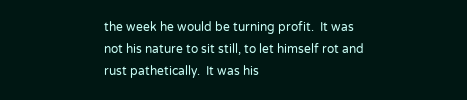the week he would be turning profit.  It was not his nature to sit still, to let himself rot and rust pathetically.  It was his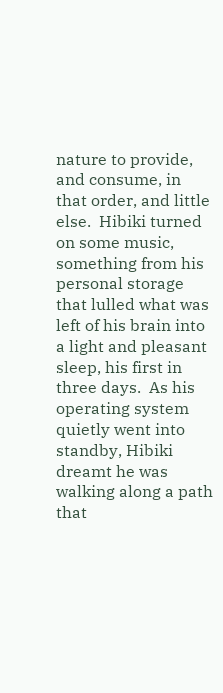nature to provide, and consume, in that order, and little else.  Hibiki turned on some music, something from his personal storage that lulled what was left of his brain into a light and pleasant sleep, his first in three days.  As his operating system quietly went into standby, Hibiki dreamt he was walking along a path that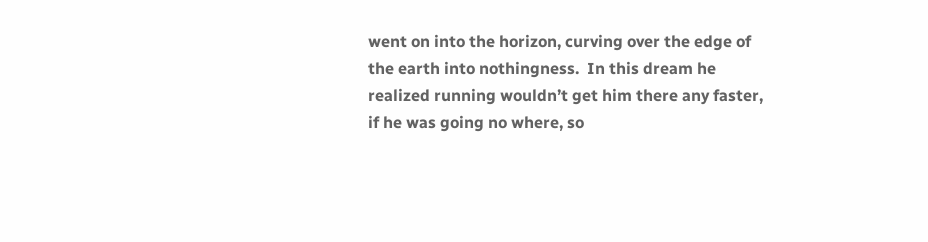went on into the horizon, curving over the edge of the earth into nothingness.  In this dream he realized running wouldn’t get him there any faster, if he was going no where, so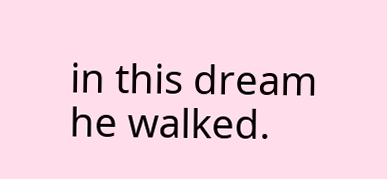in this dream he walked.